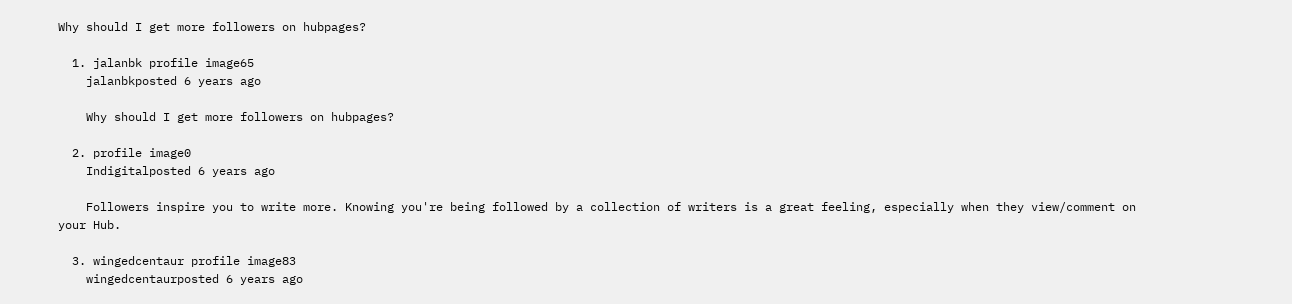Why should I get more followers on hubpages?

  1. jalanbk profile image65
    jalanbkposted 6 years ago

    Why should I get more followers on hubpages?

  2. profile image0
    Indigitalposted 6 years ago

    Followers inspire you to write more. Knowing you're being followed by a collection of writers is a great feeling, especially when they view/comment on your Hub.

  3. wingedcentaur profile image83
    wingedcentaurposted 6 years ago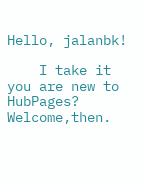Hello, jalanbk!

    I take it you are new to HubPages? Welcome,then.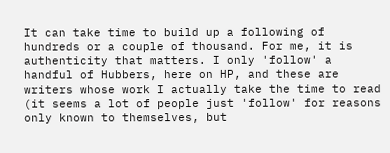It can take time to build up a following of hundreds or a couple of thousand. For me, it is authenticity that matters. I only 'follow' a handful of Hubbers, here on HP, and these are writers whose work I actually take the time to read (it seems a lot of people just 'follow' for reasons only known to themselves, but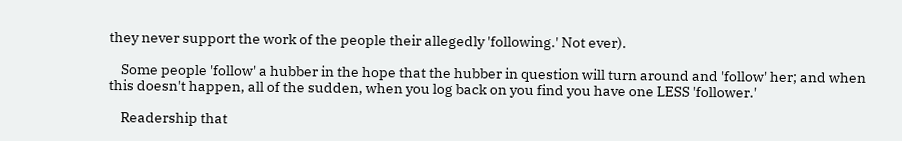they never support the work of the people their allegedly 'following.' Not ever).

    Some people 'follow' a hubber in the hope that the hubber in question will turn around and 'follow' her; and when this doesn't happen, all of the sudden, when you log back on you find you have one LESS 'follower.'

    Readership that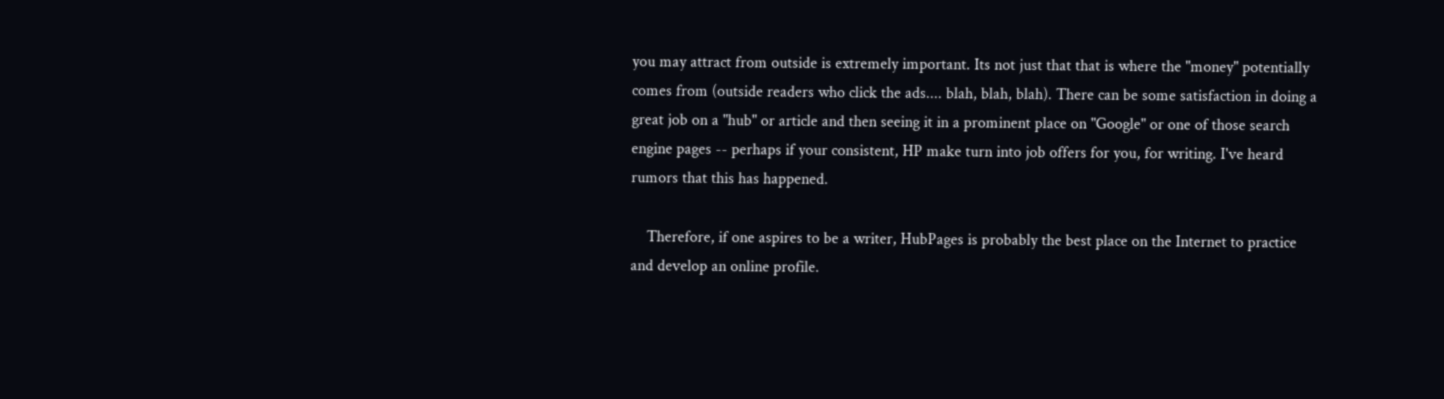you may attract from outside is extremely important. Its not just that that is where the "money" potentially comes from (outside readers who click the ads.... blah, blah, blah). There can be some satisfaction in doing a great job on a "hub" or article and then seeing it in a prominent place on "Google" or one of those search engine pages -- perhaps if your consistent, HP make turn into job offers for you, for writing. I've heard rumors that this has happened.

    Therefore, if one aspires to be a writer, HubPages is probably the best place on the Internet to practice and develop an online profile.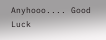Anyhooo.... Good Luck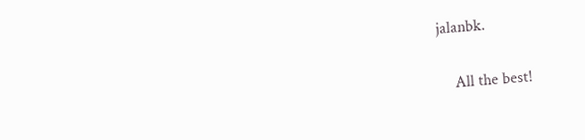jalanbk.

    All the best!